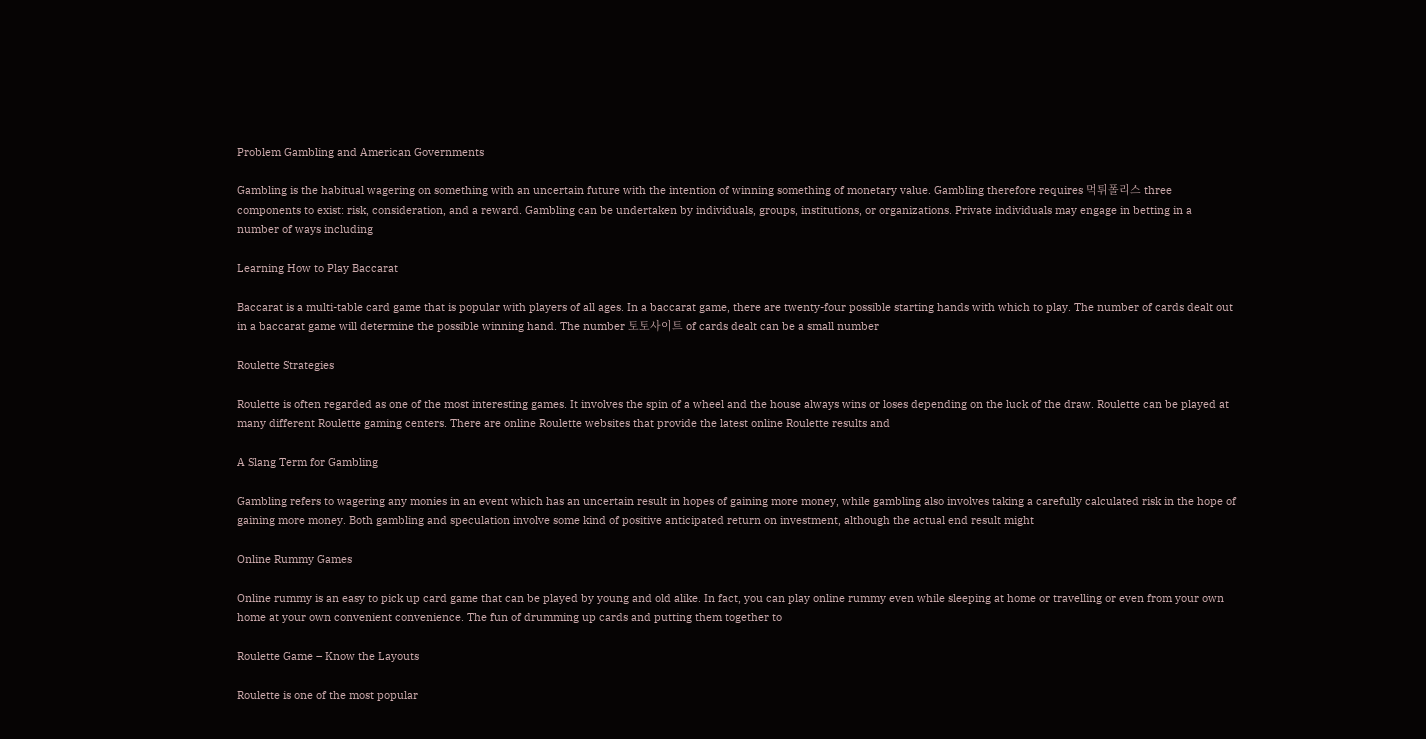Problem Gambling and American Governments

Gambling is the habitual wagering on something with an uncertain future with the intention of winning something of monetary value. Gambling therefore requires 먹튀폴리스 three components to exist: risk, consideration, and a reward. Gambling can be undertaken by individuals, groups, institutions, or organizations. Private individuals may engage in betting in a number of ways including

Learning How to Play Baccarat

Baccarat is a multi-table card game that is popular with players of all ages. In a baccarat game, there are twenty-four possible starting hands with which to play. The number of cards dealt out in a baccarat game will determine the possible winning hand. The number 토토사이트 of cards dealt can be a small number

Roulette Strategies

Roulette is often regarded as one of the most interesting games. It involves the spin of a wheel and the house always wins or loses depending on the luck of the draw. Roulette can be played at many different Roulette gaming centers. There are online Roulette websites that provide the latest online Roulette results and

A Slang Term for Gambling

Gambling refers to wagering any monies in an event which has an uncertain result in hopes of gaining more money, while gambling also involves taking a carefully calculated risk in the hope of gaining more money. Both gambling and speculation involve some kind of positive anticipated return on investment, although the actual end result might

Online Rummy Games

Online rummy is an easy to pick up card game that can be played by young and old alike. In fact, you can play online rummy even while sleeping at home or travelling or even from your own home at your own convenient convenience. The fun of drumming up cards and putting them together to

Roulette Game – Know the Layouts

Roulette is one of the most popular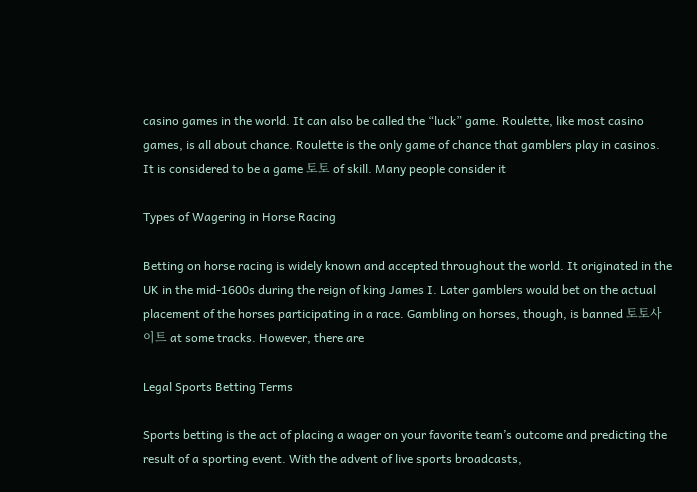casino games in the world. It can also be called the “luck” game. Roulette, like most casino games, is all about chance. Roulette is the only game of chance that gamblers play in casinos. It is considered to be a game 토토 of skill. Many people consider it

Types of Wagering in Horse Racing

Betting on horse racing is widely known and accepted throughout the world. It originated in the UK in the mid-1600s during the reign of king James I. Later gamblers would bet on the actual placement of the horses participating in a race. Gambling on horses, though, is banned 토토사이트 at some tracks. However, there are

Legal Sports Betting Terms

Sports betting is the act of placing a wager on your favorite team’s outcome and predicting the result of a sporting event. With the advent of live sports broadcasts,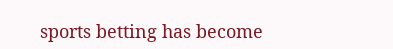sports betting has become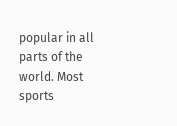popular in all parts of the world. Most sports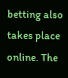betting also takes place online. The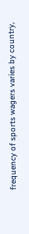frequency of sports wagers varies by country,